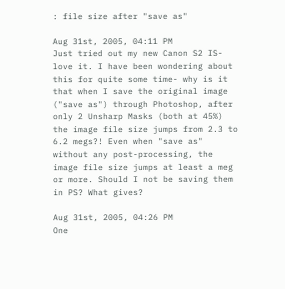: file size after "save as"

Aug 31st, 2005, 04:11 PM
Just tried out my new Canon S2 IS- love it. I have been wondering about this for quite some time- why is it that when I save the original image ("save as") through Photoshop, after only 2 Unsharp Masks (both at 45%) the image file size jumps from 2.3 to 6.2 megs?! Even when "save as" without any post-processing, the image file size jumps at least a meg or more. Should I not be saving them in PS? What gives?

Aug 31st, 2005, 04:26 PM
One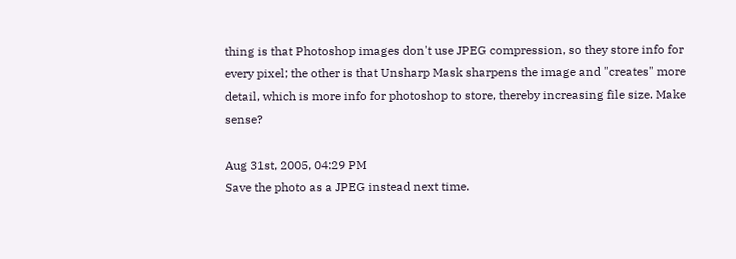thing is that Photoshop images don't use JPEG compression, so they store info for every pixel; the other is that Unsharp Mask sharpens the image and "creates" more detail, which is more info for photoshop to store, thereby increasing file size. Make sense?

Aug 31st, 2005, 04:29 PM
Save the photo as a JPEG instead next time.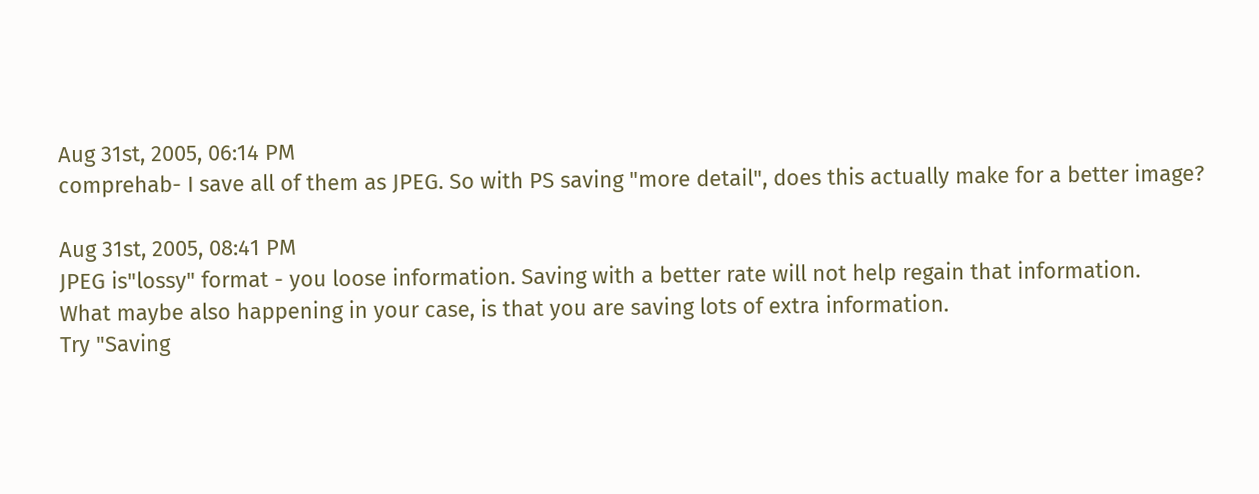Aug 31st, 2005, 06:14 PM
comprehab- I save all of them as JPEG. So with PS saving "more detail", does this actually make for a better image?

Aug 31st, 2005, 08:41 PM
JPEG is"lossy" format - you loose information. Saving with a better rate will not help regain that information.
What maybe also happening in your case, is that you are saving lots of extra information.
Try "Saving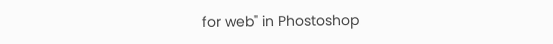for web" in Phostoshop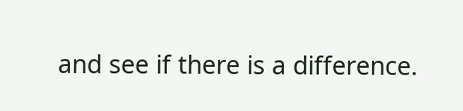and see if there is a difference.